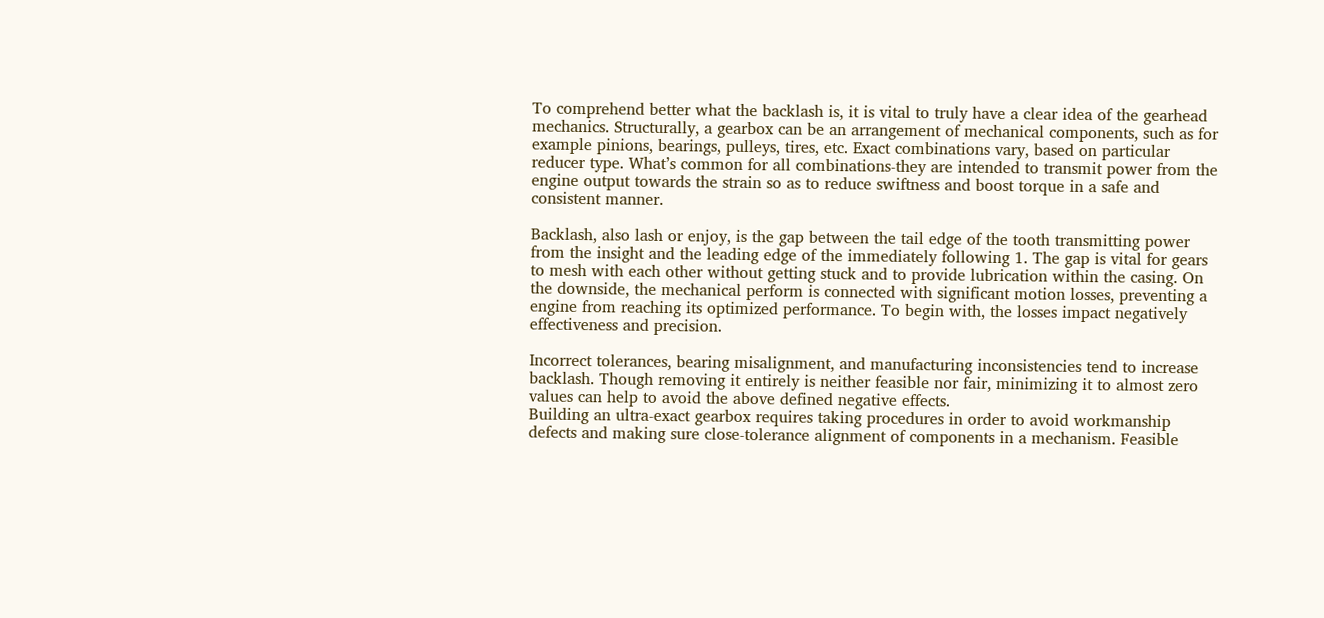To comprehend better what the backlash is, it is vital to truly have a clear idea of the gearhead mechanics. Structurally, a gearbox can be an arrangement of mechanical components, such as for example pinions, bearings, pulleys, tires, etc. Exact combinations vary, based on particular reducer type. What’s common for all combinations-they are intended to transmit power from the engine output towards the strain so as to reduce swiftness and boost torque in a safe and consistent manner.

Backlash, also lash or enjoy, is the gap between the tail edge of the tooth transmitting power from the insight and the leading edge of the immediately following 1. The gap is vital for gears to mesh with each other without getting stuck and to provide lubrication within the casing. On the downside, the mechanical perform is connected with significant motion losses, preventing a engine from reaching its optimized performance. To begin with, the losses impact negatively effectiveness and precision.

Incorrect tolerances, bearing misalignment, and manufacturing inconsistencies tend to increase backlash. Though removing it entirely is neither feasible nor fair, minimizing it to almost zero values can help to avoid the above defined negative effects.
Building an ultra-exact gearbox requires taking procedures in order to avoid workmanship defects and making sure close-tolerance alignment of components in a mechanism. Feasible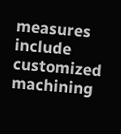measures include customized machining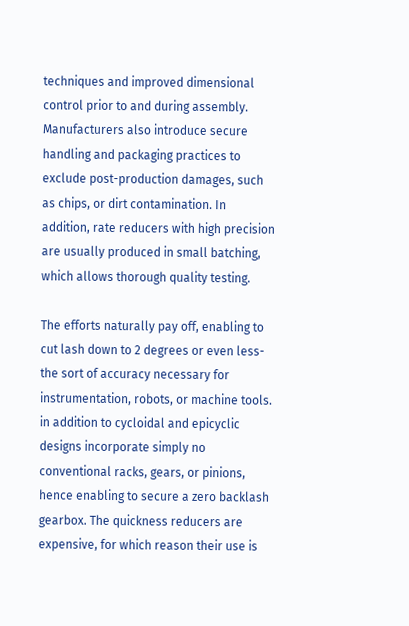techniques and improved dimensional control prior to and during assembly. Manufacturers also introduce secure handling and packaging practices to exclude post-production damages, such as chips, or dirt contamination. In addition, rate reducers with high precision are usually produced in small batching, which allows thorough quality testing.

The efforts naturally pay off, enabling to cut lash down to 2 degrees or even less-the sort of accuracy necessary for instrumentation, robots, or machine tools.
in addition to cycloidal and epicyclic designs incorporate simply no conventional racks, gears, or pinions, hence enabling to secure a zero backlash gearbox. The quickness reducers are expensive, for which reason their use is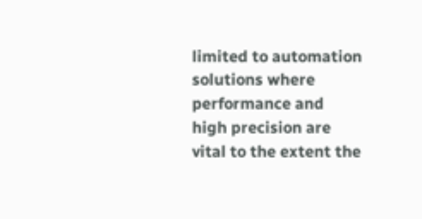limited to automation solutions where performance and high precision are vital to the extent the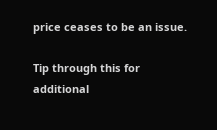price ceases to be an issue.

Tip through this for additional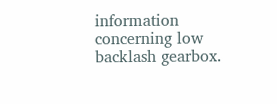information concerning low backlash gearbox.